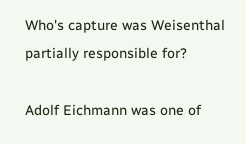Who's capture was Weisenthal partially responsible for?

Adolf Eichmann was one of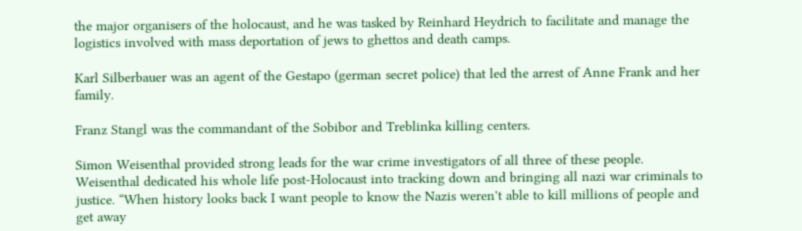the major organisers of the holocaust, and he was tasked by Reinhard Heydrich to facilitate and manage the logistics involved with mass deportation of jews to ghettos and death camps.

Karl Silberbauer was an agent of the Gestapo (german secret police) that led the arrest of Anne Frank and her family.

Franz Stangl was the commandant of the Sobibor and Treblinka killing centers.

Simon Weisenthal provided strong leads for the war crime investigators of all three of these people. Weisenthal dedicated his whole life post-Holocaust into tracking down and bringing all nazi war criminals to justice. “When history looks back I want people to know the Nazis weren't able to kill millions of people and get away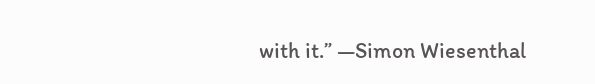with it.” —Simon Wiesenthal